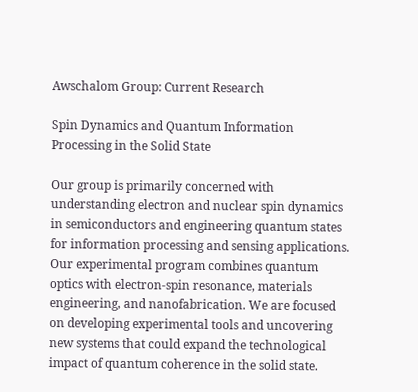Awschalom Group: Current Research

Spin Dynamics and Quantum Information Processing in the Solid State

Our group is primarily concerned with understanding electron and nuclear spin dynamics in semiconductors and engineering quantum states for information processing and sensing applications. Our experimental program combines quantum optics with electron-spin resonance, materials engineering, and nanofabrication. We are focused on developing experimental tools and uncovering new systems that could expand the technological impact of quantum coherence in the solid state.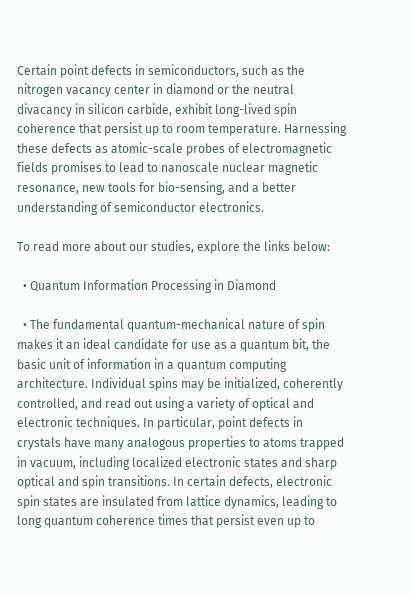Certain point defects in semiconductors, such as the nitrogen vacancy center in diamond or the neutral divacancy in silicon carbide, exhibit long-lived spin coherence that persist up to room temperature. Harnessing these defects as atomic-scale probes of electromagnetic fields promises to lead to nanoscale nuclear magnetic resonance, new tools for bio-sensing, and a better understanding of semiconductor electronics.

To read more about our studies, explore the links below:

  • Quantum Information Processing in Diamond

  • The fundamental quantum-mechanical nature of spin makes it an ideal candidate for use as a quantum bit, the basic unit of information in a quantum computing architecture. Individual spins may be initialized, coherently controlled, and read out using a variety of optical and electronic techniques. In particular, point defects in crystals have many analogous properties to atoms trapped in vacuum, including localized electronic states and sharp optical and spin transitions. In certain defects, electronic spin states are insulated from lattice dynamics, leading to long quantum coherence times that persist even up to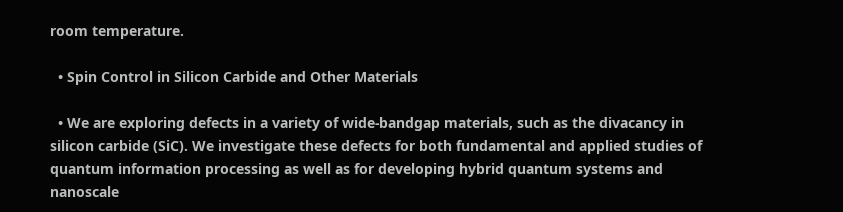room temperature.

  • Spin Control in Silicon Carbide and Other Materials

  • We are exploring defects in a variety of wide-bandgap materials, such as the divacancy in silicon carbide (SiC). We investigate these defects for both fundamental and applied studies of quantum information processing as well as for developing hybrid quantum systems and nanoscale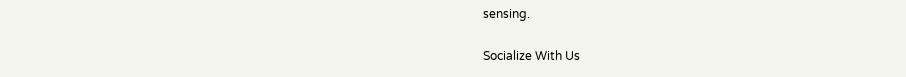sensing.

Socialize With Us